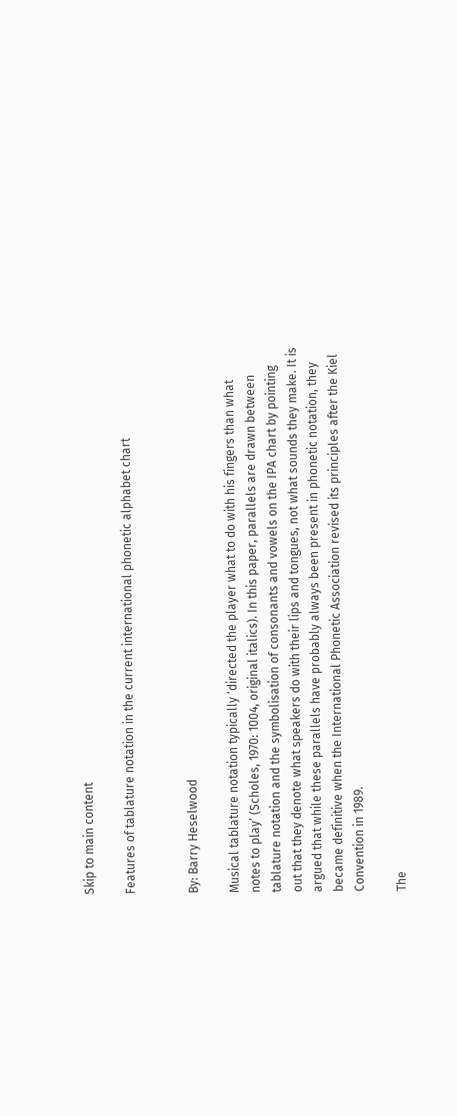Skip to main content

Features of tablature notation in the current international phonetic alphabet chart


By: Barry Heselwood

Musical tablature notation typically ‘directed the player what to do with his fingers than what notes to play’ (Scholes, 1970: 1004, original italics). In this paper, parallels are drawn between tablature notation and the symbolisation of consonants and vowels on the IPA chart by pointing out that they denote what speakers do with their lips and tongues, not what sounds they make. It is argued that while these parallels have probably always been present in phonetic notation, they became definitive when the International Phonetic Association revised its principles after the Kiel Convention in 1989.

The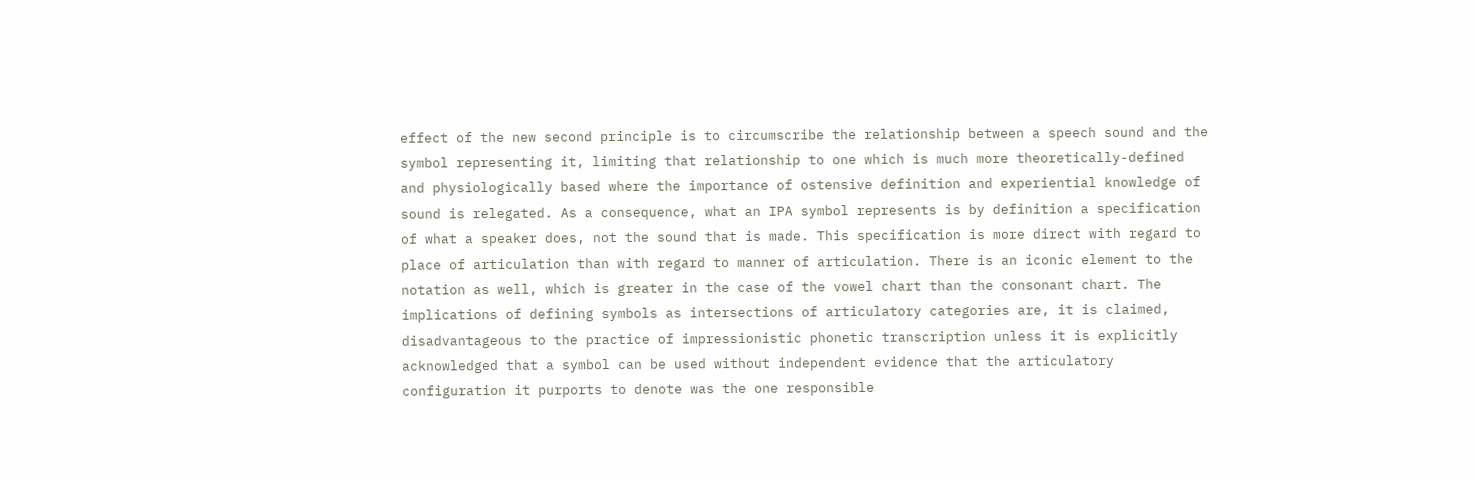effect of the new second principle is to circumscribe the relationship between a speech sound and the symbol representing it, limiting that relationship to one which is much more theoretically-defined and physiologically based where the importance of ostensive definition and experiential knowledge of sound is relegated. As a consequence, what an IPA symbol represents is by definition a specification of what a speaker does, not the sound that is made. This specification is more direct with regard to place of articulation than with regard to manner of articulation. There is an iconic element to the notation as well, which is greater in the case of the vowel chart than the consonant chart. The implications of defining symbols as intersections of articulatory categories are, it is claimed, disadvantageous to the practice of impressionistic phonetic transcription unless it is explicitly acknowledged that a symbol can be used without independent evidence that the articulatory configuration it purports to denote was the one responsible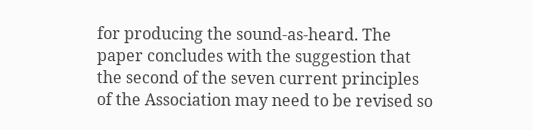for producing the sound-as-heard. The paper concludes with the suggestion that the second of the seven current principles of the Association may need to be revised so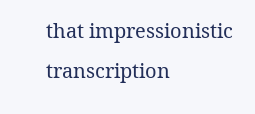that impressionistic transcription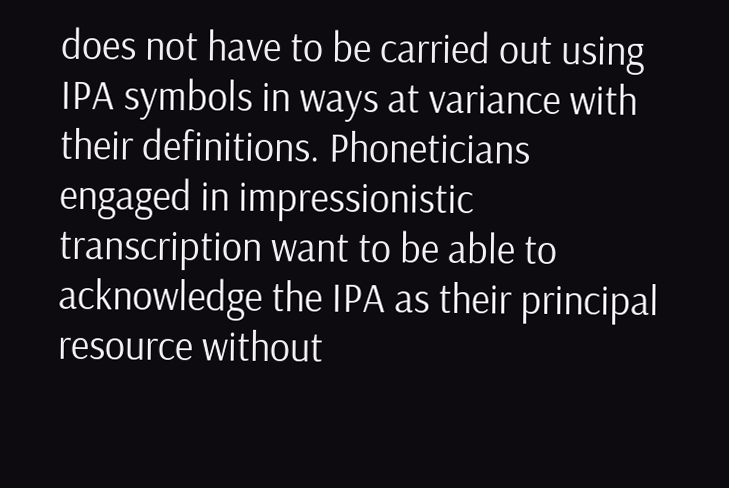does not have to be carried out using IPA symbols in ways at variance with their definitions. Phoneticians engaged in impressionistic transcription want to be able to acknowledge the IPA as their principal resource without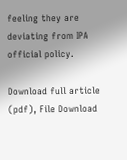feeling they are deviating from IPA official policy.

Download full article (pdf), File Download